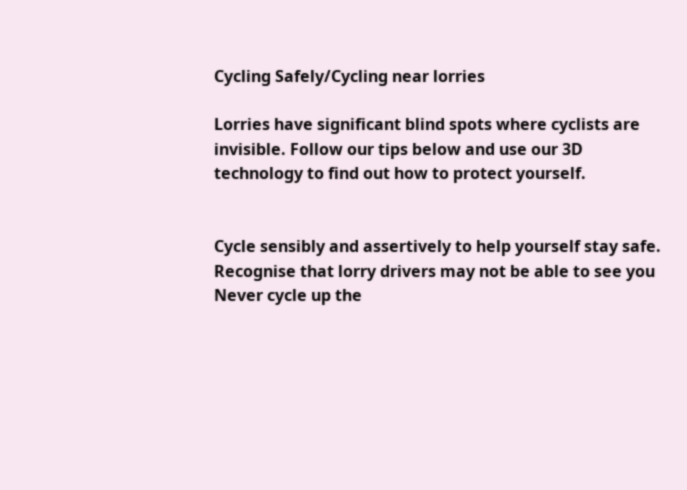Cycling Safely/Cycling near lorries

Lorries have significant blind spots where cyclists are invisible. Follow our tips below and use our 3D technology to find out how to protect yourself.


Cycle sensibly and assertively to help yourself stay safe.
Recognise that lorry drivers may not be able to see you
Never cycle up the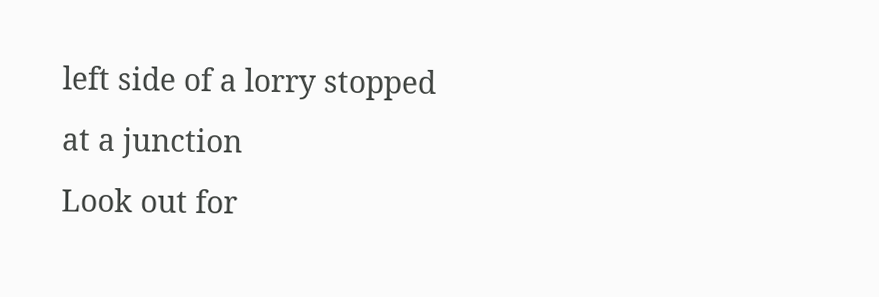left side of a lorry stopped at a junction
Look out for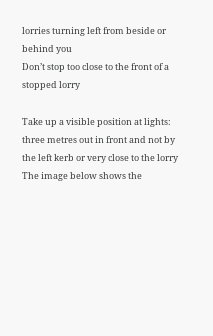lorries turning left from beside or behind you
Don’t stop too close to the front of a stopped lorry

Take up a visible position at lights: three metres out in front and not by the left kerb or very close to the lorry
The image below shows the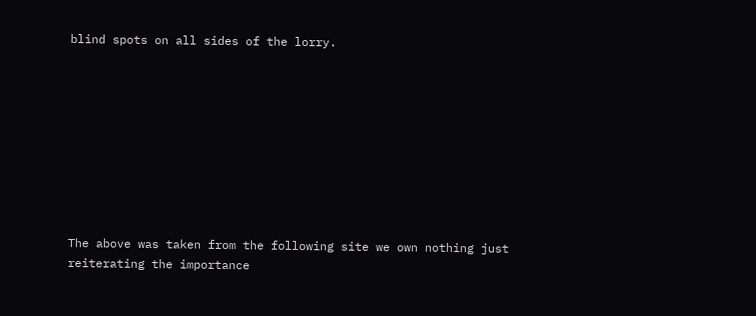blind spots on all sides of the lorry.









The above was taken from the following site we own nothing just reiterating the importance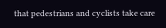that pedestrians and cyclists take care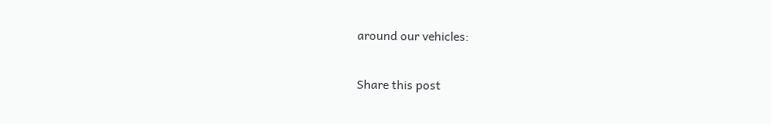around our vehicles:

Share this post